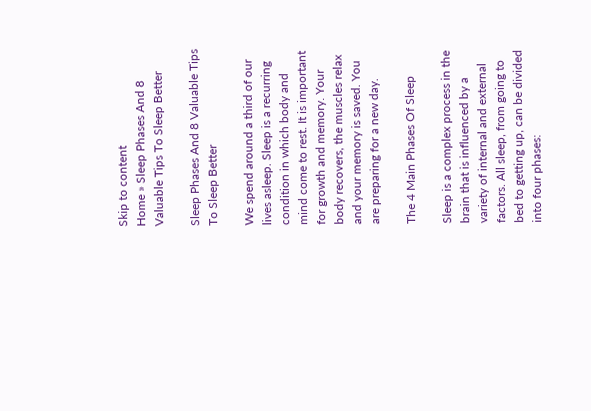Skip to content
Home » Sleep Phases And 8 Valuable Tips To Sleep Better

Sleep Phases And 8 Valuable Tips To Sleep Better

We spend around a third of our lives asleep. Sleep is a recurring condition in which body and mind come to rest. It is important for growth and memory. Your body recovers, the muscles relax and your memory is saved. You are preparing for a new day.

The 4 Main Phases Of Sleep

Sleep is a complex process in the brain that is influenced by a variety of internal and external factors. All sleep, from going to bed to getting up, can be divided into four phases: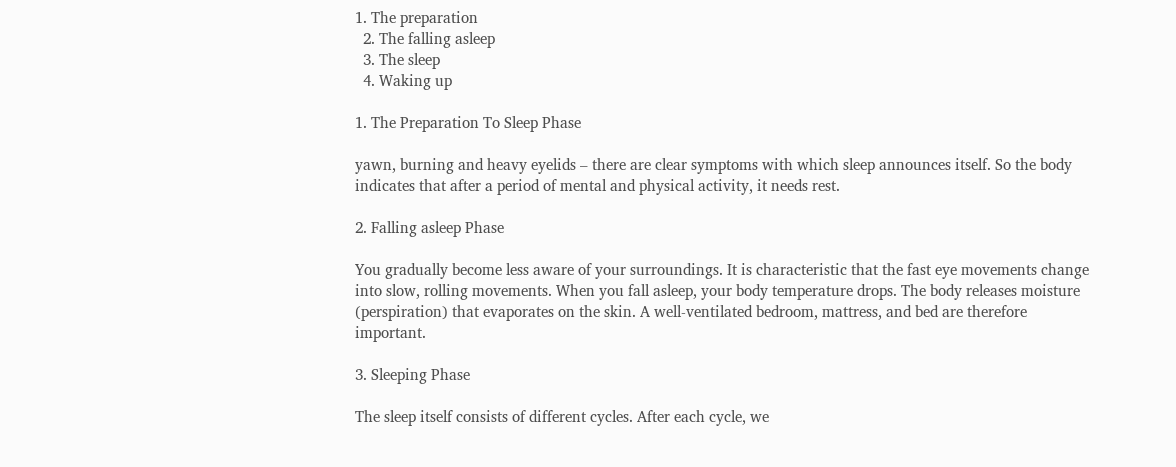1. The preparation
  2. The falling asleep
  3. The sleep
  4. Waking up

1. The Preparation To Sleep Phase

yawn, burning and heavy eyelids – there are clear symptoms with which sleep announces itself. So the body indicates that after a period of mental and physical activity, it needs rest.

2. Falling asleep Phase

You gradually become less aware of your surroundings. It is characteristic that the fast eye movements change into slow, rolling movements. When you fall asleep, your body temperature drops. The body releases moisture (perspiration) that evaporates on the skin. A well-ventilated bedroom, mattress, and bed are therefore important.

3. Sleeping Phase

The sleep itself consists of different cycles. After each cycle, we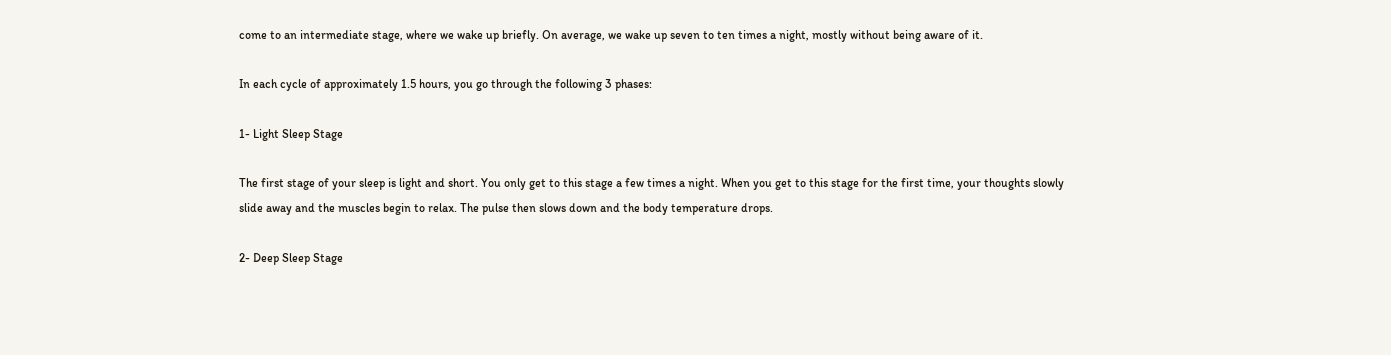come to an intermediate stage, where we wake up briefly. On average, we wake up seven to ten times a night, mostly without being aware of it.

In each cycle of approximately 1.5 hours, you go through the following 3 phases:

1- Light Sleep Stage

The first stage of your sleep is light and short. You only get to this stage a few times a night. When you get to this stage for the first time, your thoughts slowly slide away and the muscles begin to relax. The pulse then slows down and the body temperature drops.

2- Deep Sleep Stage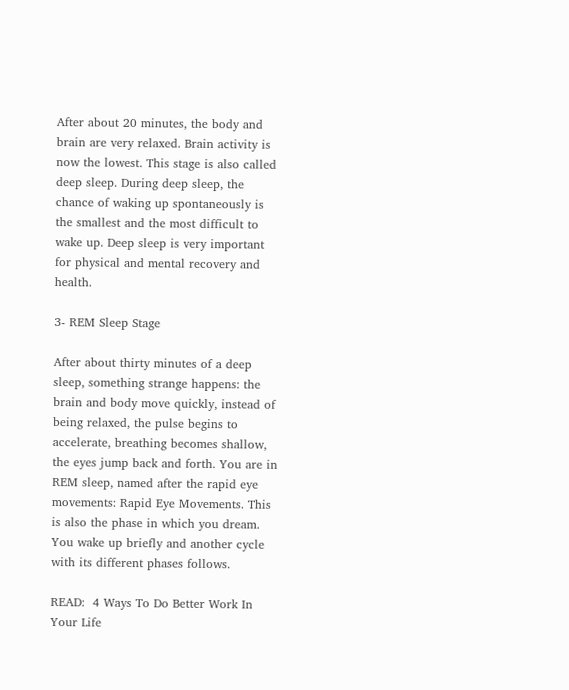After about 20 minutes, the body and brain are very relaxed. Brain activity is now the lowest. This stage is also called deep sleep. During deep sleep, the chance of waking up spontaneously is the smallest and the most difficult to wake up. Deep sleep is very important for physical and mental recovery and health.

3- REM Sleep Stage

After about thirty minutes of a deep sleep, something strange happens: the brain and body move quickly, instead of being relaxed, the pulse begins to accelerate, breathing becomes shallow, the eyes jump back and forth. You are in REM sleep, named after the rapid eye movements: Rapid Eye Movements. This is also the phase in which you dream. You wake up briefly and another cycle with its different phases follows.

READ:  4 Ways To Do Better Work In Your Life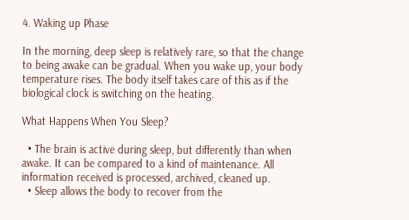4. Waking up Phase

In the morning, deep sleep is relatively rare, so that the change to being awake can be gradual. When you wake up, your body temperature rises. The body itself takes care of this as if the biological clock is switching on the heating.

What Happens When You Sleep?

  • The brain is active during sleep, but differently than when awake. It can be compared to a kind of maintenance. All information received is processed, archived, cleaned up.
  • Sleep allows the body to recover from the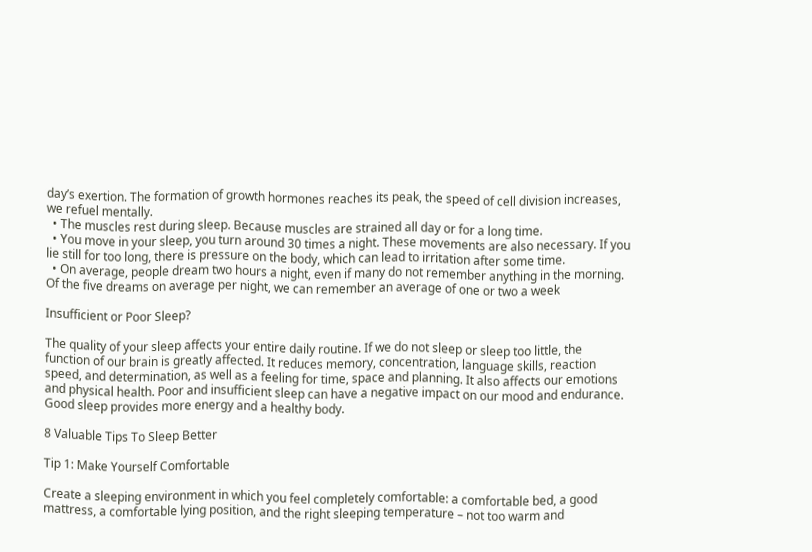day’s exertion. The formation of growth hormones reaches its peak, the speed of cell division increases, we refuel mentally.
  • The muscles rest during sleep. Because muscles are strained all day or for a long time.
  • You move in your sleep, you turn around 30 times a night. These movements are also necessary. If you lie still for too long, there is pressure on the body, which can lead to irritation after some time.
  • On average, people dream two hours a night, even if many do not remember anything in the morning. Of the five dreams on average per night, we can remember an average of one or two a week

Insufficient or Poor Sleep?

The quality of your sleep affects your entire daily routine. If we do not sleep or sleep too little, the function of our brain is greatly affected. It reduces memory, concentration, language skills, reaction speed, and determination, as well as a feeling for time, space and planning. It also affects our emotions and physical health. Poor and insufficient sleep can have a negative impact on our mood and endurance. Good sleep provides more energy and a healthy body.

8 Valuable Tips To Sleep Better

Tip 1: Make Yourself Comfortable

Create a sleeping environment in which you feel completely comfortable: a comfortable bed, a good mattress, a comfortable lying position, and the right sleeping temperature – not too warm and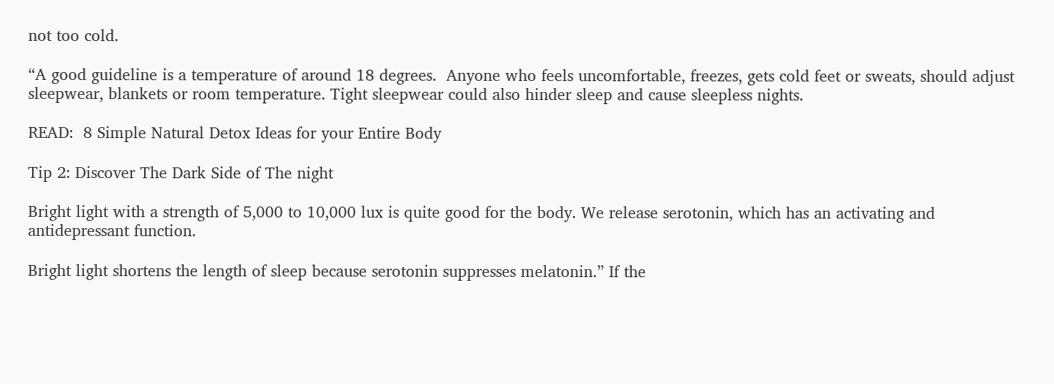not too cold.

“A good guideline is a temperature of around 18 degrees.  Anyone who feels uncomfortable, freezes, gets cold feet or sweats, should adjust sleepwear, blankets or room temperature. Tight sleepwear could also hinder sleep and cause sleepless nights.

READ:  8 Simple Natural Detox Ideas for your Entire Body

Tip 2: Discover The Dark Side of The night

Bright light with a strength of 5,000 to 10,000 lux is quite good for the body. We release serotonin, which has an activating and antidepressant function.

Bright light shortens the length of sleep because serotonin suppresses melatonin.” If the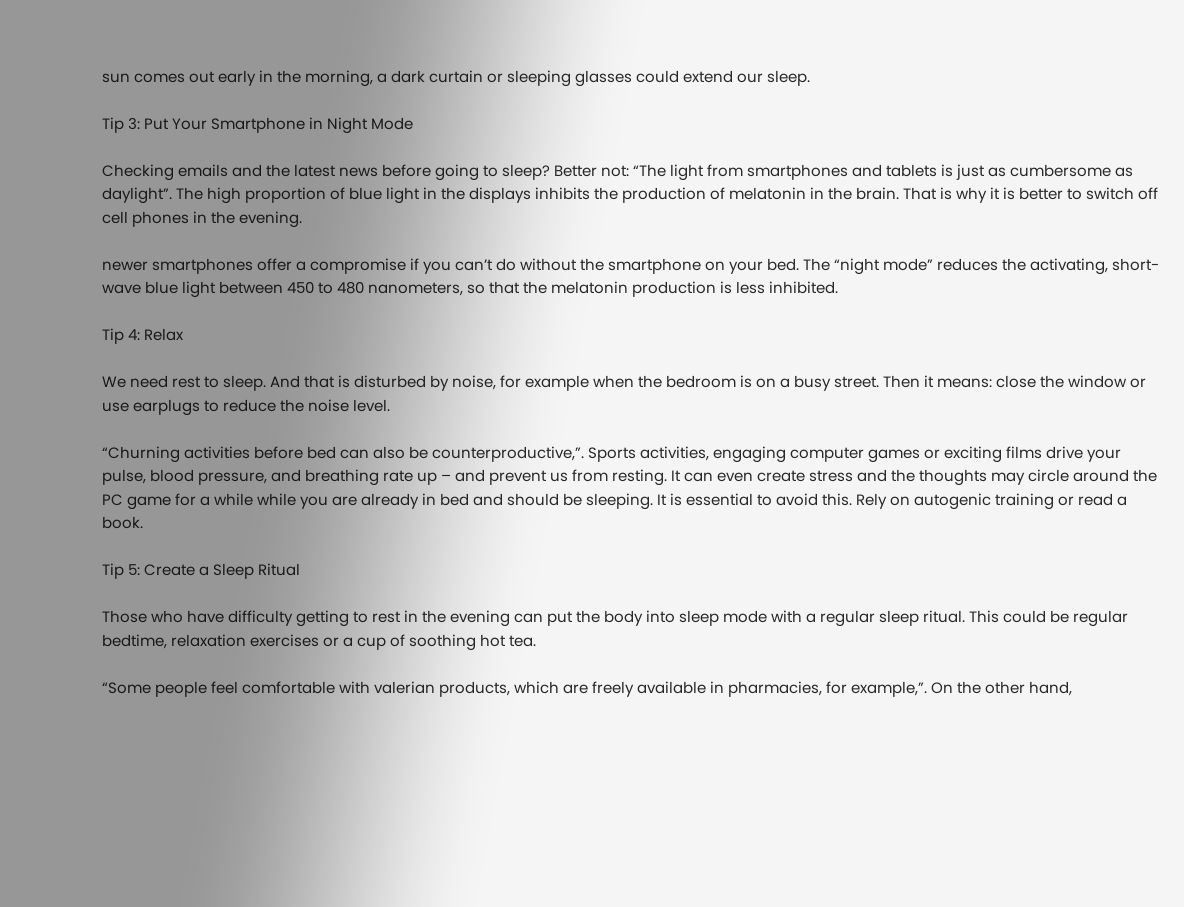sun comes out early in the morning, a dark curtain or sleeping glasses could extend our sleep.

Tip 3: Put Your Smartphone in Night Mode

Checking emails and the latest news before going to sleep? Better not: “The light from smartphones and tablets is just as cumbersome as daylight”. The high proportion of blue light in the displays inhibits the production of melatonin in the brain. That is why it is better to switch off cell phones in the evening.

newer smartphones offer a compromise if you can’t do without the smartphone on your bed. The “night mode” reduces the activating, short-wave blue light between 450 to 480 nanometers, so that the melatonin production is less inhibited.

Tip 4: Relax

We need rest to sleep. And that is disturbed by noise, for example when the bedroom is on a busy street. Then it means: close the window or use earplugs to reduce the noise level.

“Churning activities before bed can also be counterproductive,”. Sports activities, engaging computer games or exciting films drive your pulse, blood pressure, and breathing rate up – and prevent us from resting. It can even create stress and the thoughts may circle around the PC game for a while while you are already in bed and should be sleeping. It is essential to avoid this. Rely on autogenic training or read a book.

Tip 5: Create a Sleep Ritual

Those who have difficulty getting to rest in the evening can put the body into sleep mode with a regular sleep ritual. This could be regular bedtime, relaxation exercises or a cup of soothing hot tea.

“Some people feel comfortable with valerian products, which are freely available in pharmacies, for example,”. On the other hand,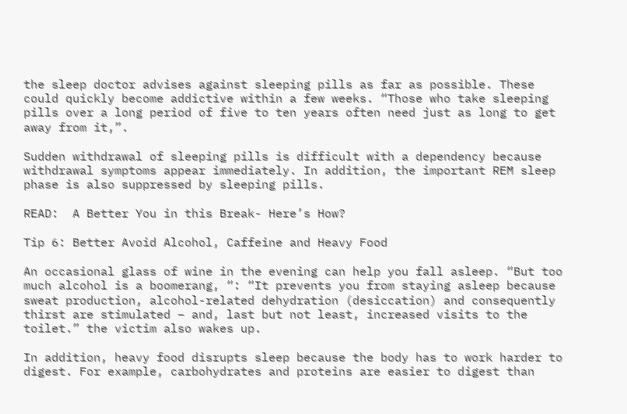the sleep doctor advises against sleeping pills as far as possible. These could quickly become addictive within a few weeks. “Those who take sleeping pills over a long period of five to ten years often need just as long to get away from it,”.

Sudden withdrawal of sleeping pills is difficult with a dependency because withdrawal symptoms appear immediately. In addition, the important REM sleep phase is also suppressed by sleeping pills.

READ:  A Better You in this Break- Here’s How?

Tip 6: Better Avoid Alcohol, Caffeine and Heavy Food

An occasional glass of wine in the evening can help you fall asleep. “But too much alcohol is a boomerang, “: “It prevents you from staying asleep because sweat production, alcohol-related dehydration (desiccation) and consequently thirst are stimulated – and, last but not least, increased visits to the toilet.” the victim also wakes up.

In addition, heavy food disrupts sleep because the body has to work harder to digest. For example, carbohydrates and proteins are easier to digest than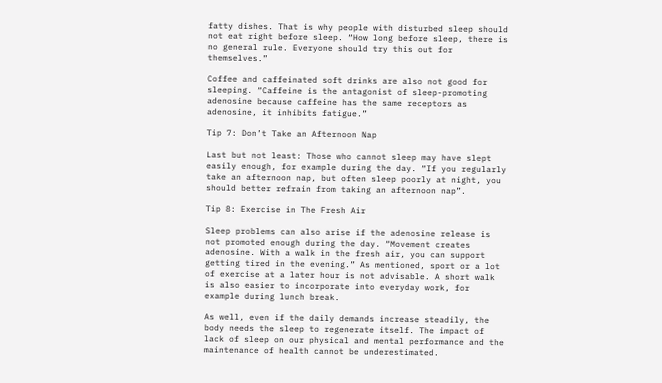fatty dishes. That is why people with disturbed sleep should not eat right before sleep. “How long before sleep, there is no general rule. Everyone should try this out for themselves.”

Coffee and caffeinated soft drinks are also not good for sleeping. “Caffeine is the antagonist of sleep-promoting adenosine because caffeine has the same receptors as adenosine, it inhibits fatigue.”

Tip 7: Don’t Take an Afternoon Nap

Last but not least: Those who cannot sleep may have slept easily enough, for example during the day. “If you regularly take an afternoon nap, but often sleep poorly at night, you should better refrain from taking an afternoon nap”.

Tip 8: Exercise in The Fresh Air

Sleep problems can also arise if the adenosine release is not promoted enough during the day. “Movement creates adenosine. With a walk in the fresh air, you can support getting tired in the evening.” As mentioned, sport or a lot of exercise at a later hour is not advisable. A short walk is also easier to incorporate into everyday work, for example during lunch break.

As well, even if the daily demands increase steadily, the body needs the sleep to regenerate itself. The impact of lack of sleep on our physical and mental performance and the maintenance of health cannot be underestimated.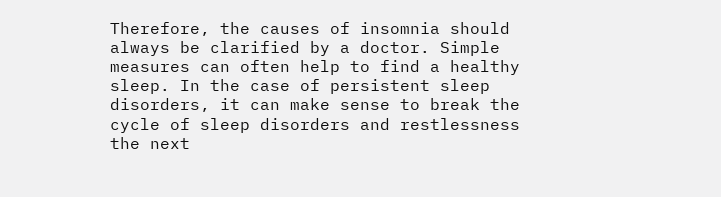Therefore, the causes of insomnia should always be clarified by a doctor. Simple measures can often help to find a healthy sleep. In the case of persistent sleep disorders, it can make sense to break the cycle of sleep disorders and restlessness the next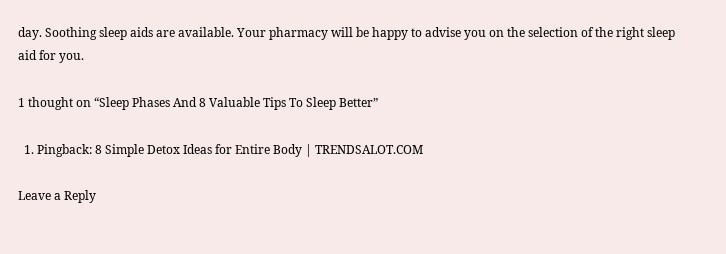day. Soothing sleep aids are available. Your pharmacy will be happy to advise you on the selection of the right sleep aid for you.

1 thought on “Sleep Phases And 8 Valuable Tips To Sleep Better”

  1. Pingback: 8 Simple Detox Ideas for Entire Body | TRENDSALOT.COM

Leave a Reply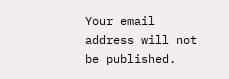Your email address will not be published.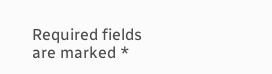Required fields are marked *